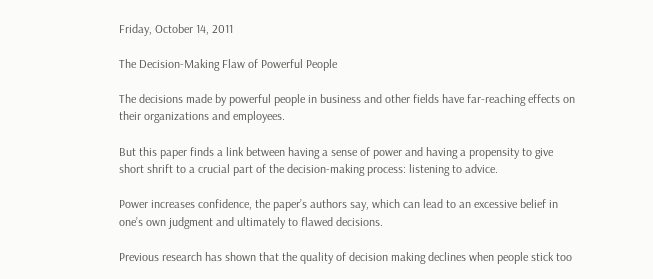Friday, October 14, 2011

The Decision-Making Flaw of Powerful People

The decisions made by powerful people in business and other fields have far-reaching effects on their organizations and employees.

But this paper finds a link between having a sense of power and having a propensity to give short shrift to a crucial part of the decision-making process: listening to advice.

Power increases confidence, the paper’s authors say, which can lead to an excessive belief in one’s own judgment and ultimately to flawed decisions.

Previous research has shown that the quality of decision making declines when people stick too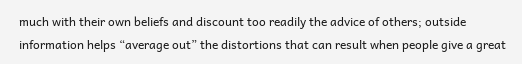much with their own beliefs and discount too readily the advice of others; outside information helps “average out” the distortions that can result when people give a great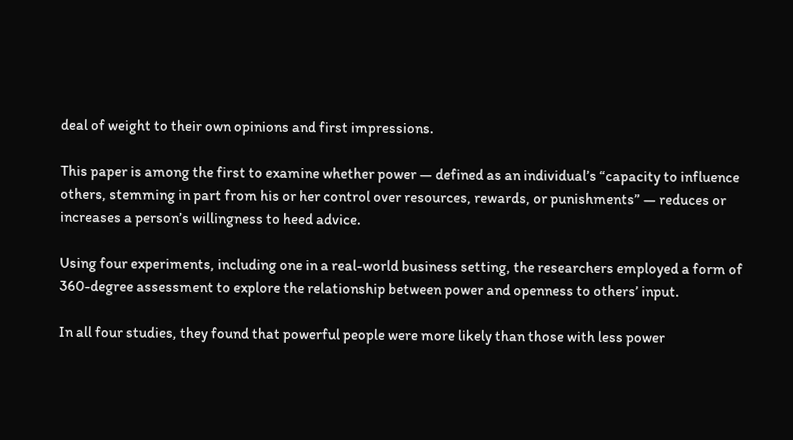deal of weight to their own opinions and first impressions.

This paper is among the first to examine whether power — defined as an individual’s “capacity to influence others, stemming in part from his or her control over resources, rewards, or punishments” — reduces or increases a person’s willingness to heed advice.

Using four experiments, including one in a real-world business setting, the researchers employed a form of 360-degree assessment to explore the relationship between power and openness to others’ input.

In all four studies, they found that powerful people were more likely than those with less power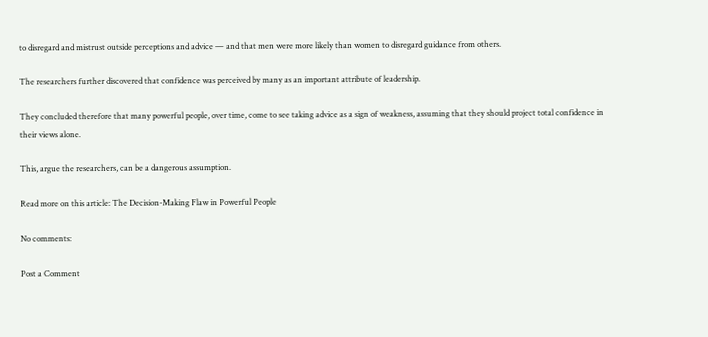to disregard and mistrust outside perceptions and advice — and that men were more likely than women to disregard guidance from others.

The researchers further discovered that confidence was perceived by many as an important attribute of leadership.

They concluded therefore that many powerful people, over time, come to see taking advice as a sign of weakness, assuming that they should project total confidence in their views alone.

This, argue the researchers, can be a dangerous assumption.

Read more on this article: The Decision-Making Flaw in Powerful People

No comments:

Post a Comment